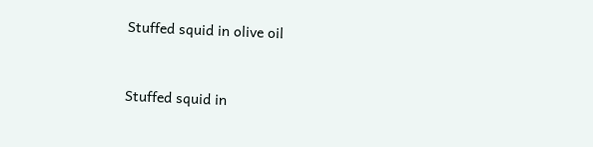Stuffed squid in olive oil


Stuffed squid in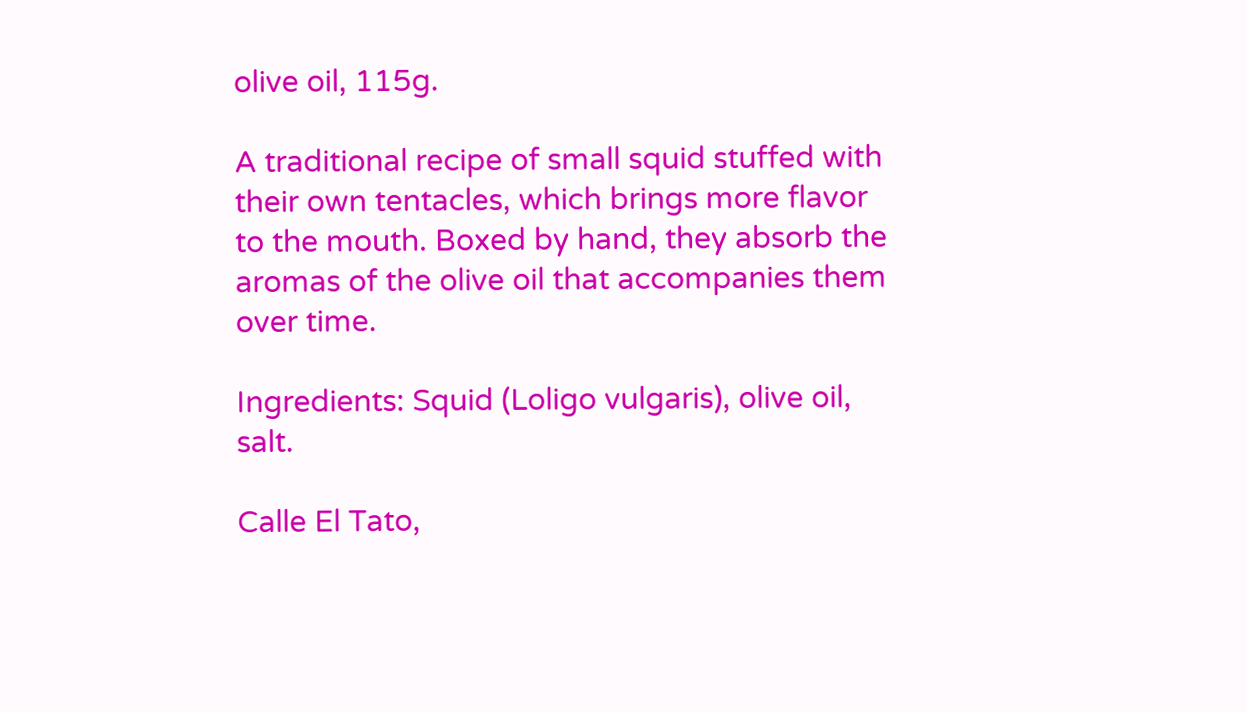olive oil, 115g.

A traditional recipe of small squid stuffed with their own tentacles, which brings more flavor to the mouth. Boxed by hand, they absorb the aromas of the olive oil that accompanies them over time.

Ingredients: Squid (Loligo vulgaris), olive oil, salt.

Calle El Tato,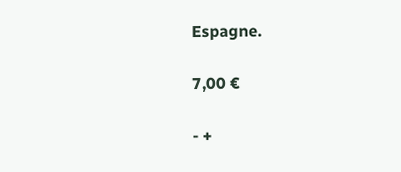Espagne.

7,00 €

- +